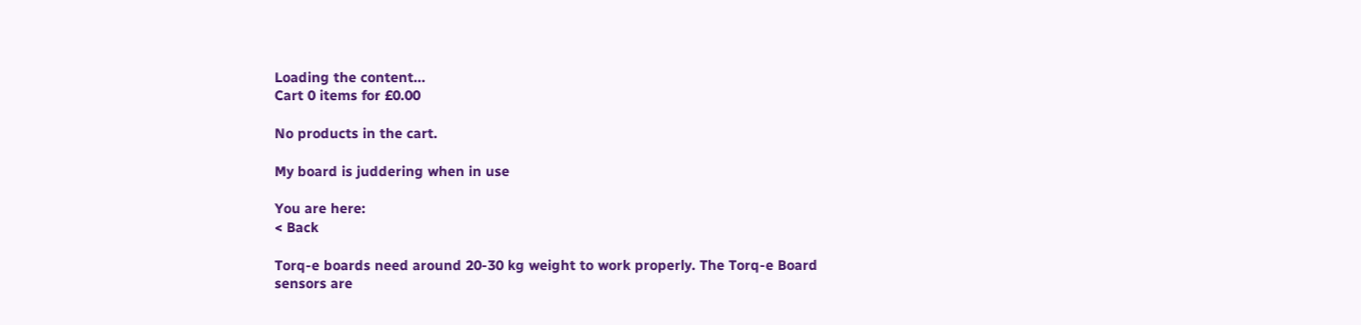Loading the content...
Cart 0 items for £0.00

No products in the cart.

My board is juddering when in use

You are here:
< Back

Torq-e boards need around 20-30 kg weight to work properly. The Torq-e Board sensors are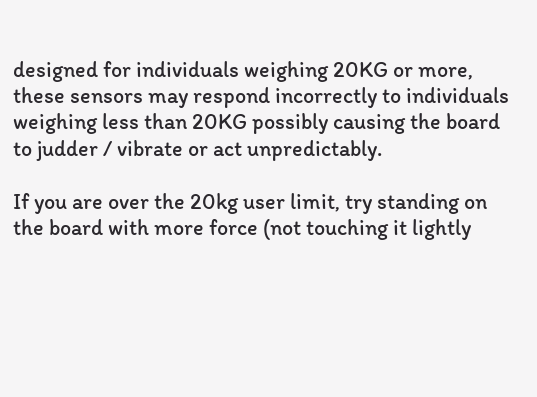designed for individuals weighing 20KG or more, these sensors may respond incorrectly to individuals weighing less than 20KG possibly causing the board to judder / vibrate or act unpredictably.

If you are over the 20kg user limit, try standing on the board with more force (not touching it lightly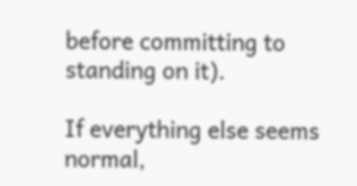before committing to standing on it).

If everything else seems normal,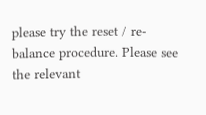please try the reset / re-balance procedure. Please see the relevant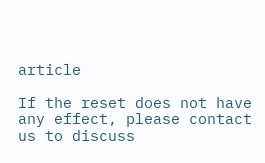article

If the reset does not have any effect, please contact us to discuss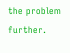the problem further.